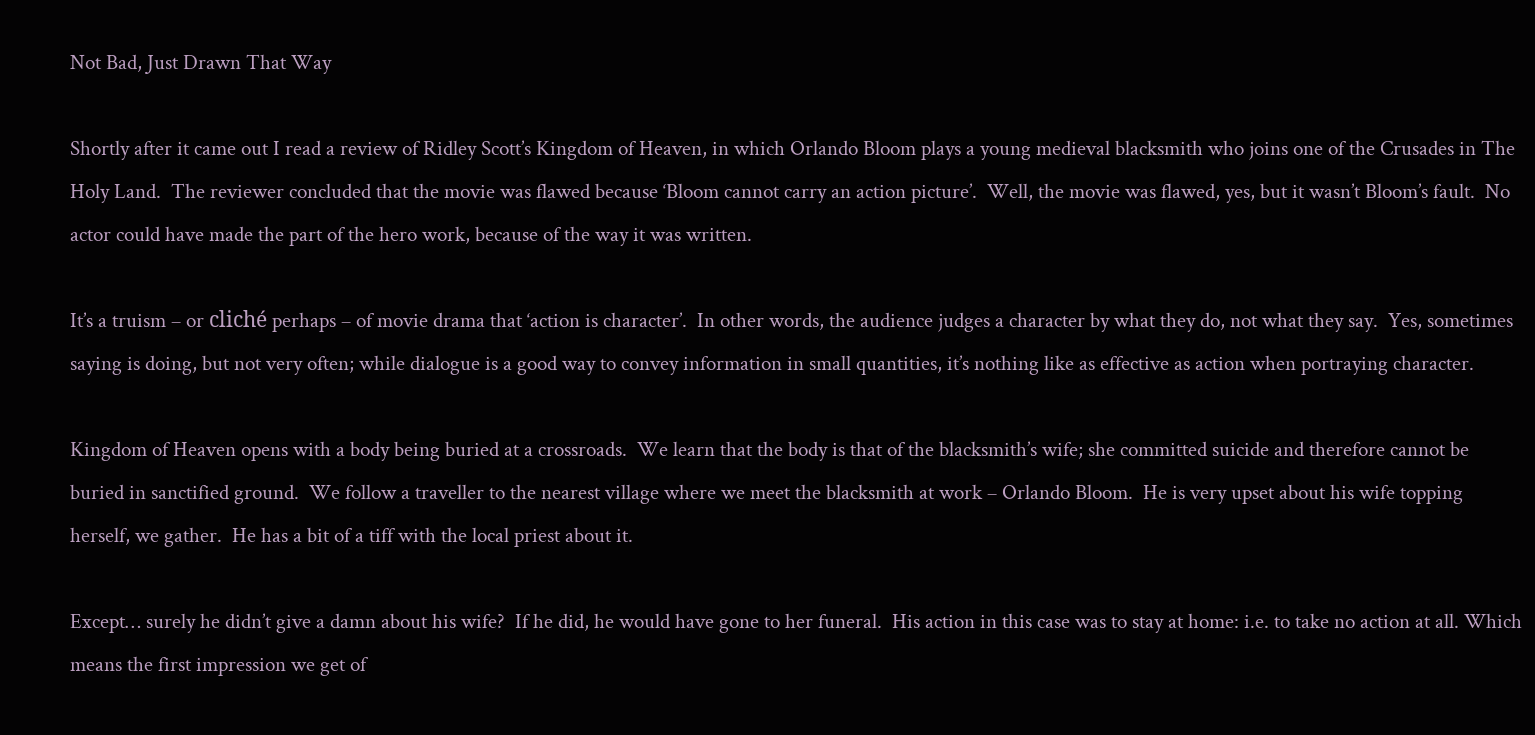Not Bad, Just Drawn That Way

Shortly after it came out I read a review of Ridley Scott’s Kingdom of Heaven, in which Orlando Bloom plays a young medieval blacksmith who joins one of the Crusades in The Holy Land.  The reviewer concluded that the movie was flawed because ‘Bloom cannot carry an action picture’.  Well, the movie was flawed, yes, but it wasn’t Bloom’s fault.  No actor could have made the part of the hero work, because of the way it was written.

It’s a truism – or cliché perhaps – of movie drama that ‘action is character’.  In other words, the audience judges a character by what they do, not what they say.  Yes, sometimes saying is doing, but not very often; while dialogue is a good way to convey information in small quantities, it’s nothing like as effective as action when portraying character.

Kingdom of Heaven opens with a body being buried at a crossroads.  We learn that the body is that of the blacksmith’s wife; she committed suicide and therefore cannot be buried in sanctified ground.  We follow a traveller to the nearest village where we meet the blacksmith at work – Orlando Bloom.  He is very upset about his wife topping herself, we gather.  He has a bit of a tiff with the local priest about it.

Except… surely he didn’t give a damn about his wife?  If he did, he would have gone to her funeral.  His action in this case was to stay at home: i.e. to take no action at all. Which means the first impression we get of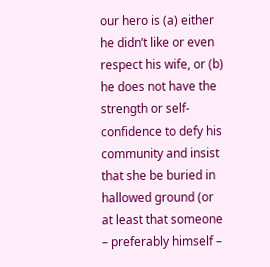our hero is (a) either he didn’t like or even respect his wife, or (b) he does not have the strength or self-confidence to defy his community and insist that she be buried in hallowed ground (or at least that someone – preferably himself –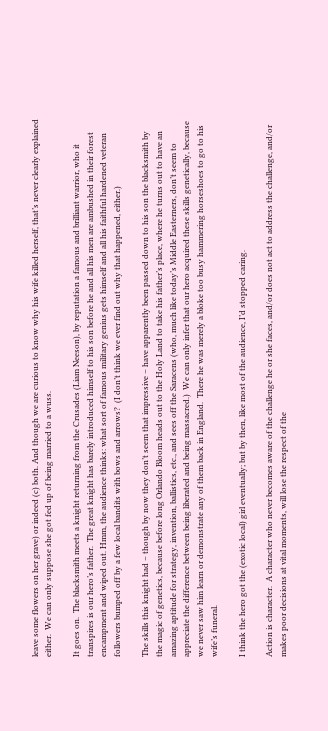leave some flowers on her grave) or indeed (c) both. And though we are curious to know why his wife killed herself, that’s never clearly explained either.  We can only suppose she got fed up of being married to a wuss.

It goes on.  The blacksmith meets a knight returning from the Crusades (Liam Neeson), by reputation a famous and brilliant warrior, who it transpires is our hero’s father.  The great knight has barely introduced himself to his son before he and all his men are ambushed in their forest encampment and wiped out. Hmm, the audience thinks: what sort of famous military genius gets himself and all his faithful hardened veteran followers bumped off by a few local bandits with bows and arrows?  (I don’t think we ever find out why that happened, either.)

The skills this knight had – though by now they don’t seem that impressive – have apparently been passed down to his son the blacksmith by the magic of genetics, because before long Orlando Bloom heads out to the Holy Land to take his father’s place, where he turns out to have an amazing aptitude for strategy, invention, ballistics, etc., and sees off the Saracens (who, much like today’s Middle Easterners, don’t seem to appreciate the difference between being liberated and being massacred.)  We can only infer that our hero acquired these skills genetically, because we never saw him learn or demonstrate any of them back in England.  There he was merely a bloke too busy hammering horseshoes to go to his wife’s funeral.

I think the hero got the (exotic local) girl eventually; but by then, like most of the audience, I’d stopped caring.

Action is character.  A character who never becomes aware of the challenge he or she faces, and/or does not act to address the challenge, and/or makes poor decisions at vital moments, will lose the respect of the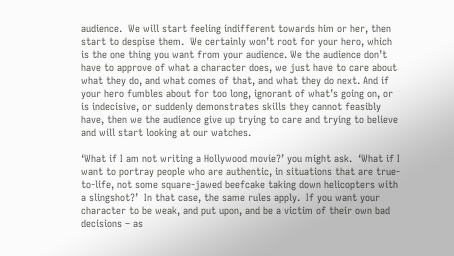audience.  We will start feeling indifferent towards him or her, then start to despise them.  We certainly won’t root for your hero, which is the one thing you want from your audience. We the audience don’t have to approve of what a character does, we just have to care about what they do, and what comes of that, and what they do next. And if your hero fumbles about for too long, ignorant of what’s going on, or is indecisive, or suddenly demonstrates skills they cannot feasibly have, then we the audience give up trying to care and trying to believe and will start looking at our watches.

‘What if I am not writing a Hollywood movie?’ you might ask.  ‘What if I want to portray people who are authentic, in situations that are true-to-life, not some square-jawed beefcake taking down helicopters with a slingshot?’  In that case, the same rules apply.  If you want your character to be weak, and put upon, and be a victim of their own bad decisions – as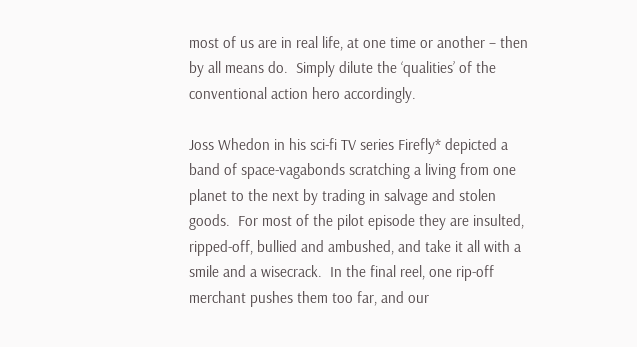most of us are in real life, at one time or another – then by all means do.  Simply dilute the ‘qualities’ of the conventional action hero accordingly.

Joss Whedon in his sci-fi TV series Firefly* depicted a band of space-vagabonds scratching a living from one planet to the next by trading in salvage and stolen goods.  For most of the pilot episode they are insulted, ripped-off, bullied and ambushed, and take it all with a smile and a wisecrack.  In the final reel, one rip-off merchant pushes them too far, and our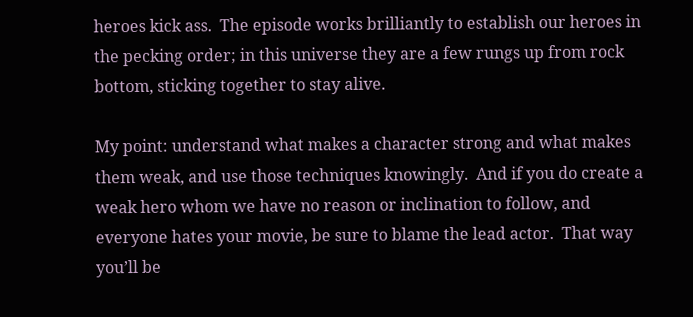heroes kick ass.  The episode works brilliantly to establish our heroes in the pecking order; in this universe they are a few rungs up from rock bottom, sticking together to stay alive.

My point: understand what makes a character strong and what makes them weak, and use those techniques knowingly.  And if you do create a weak hero whom we have no reason or inclination to follow, and everyone hates your movie, be sure to blame the lead actor.  That way you’ll be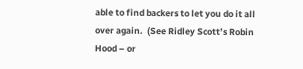able to find backers to let you do it all over again.  (See Ridley Scott’s Robin Hood – or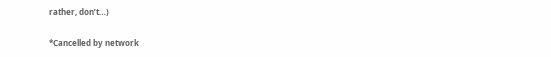rather, don’t…)

*Cancelled by network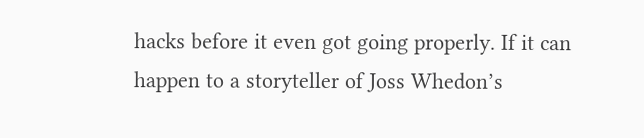hacks before it even got going properly. If it can happen to a storyteller of Joss Whedon’s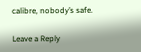calibre, nobody’s safe.

Leave a Reply